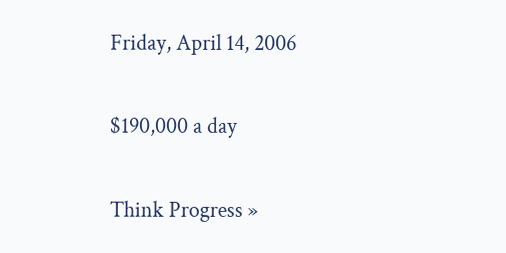Friday, April 14, 2006

$190,000 a day

Think Progress »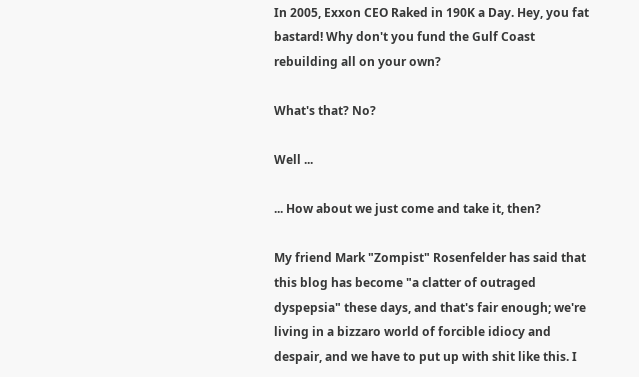In 2005, Exxon CEO Raked in 190K a Day. Hey, you fat bastard! Why don't you fund the Gulf Coast rebuilding all on your own?

What's that? No?

Well ...

... How about we just come and take it, then?

My friend Mark "Zompist" Rosenfelder has said that this blog has become "a clatter of outraged dyspepsia" these days, and that's fair enough; we're living in a bizzaro world of forcible idiocy and despair, and we have to put up with shit like this. I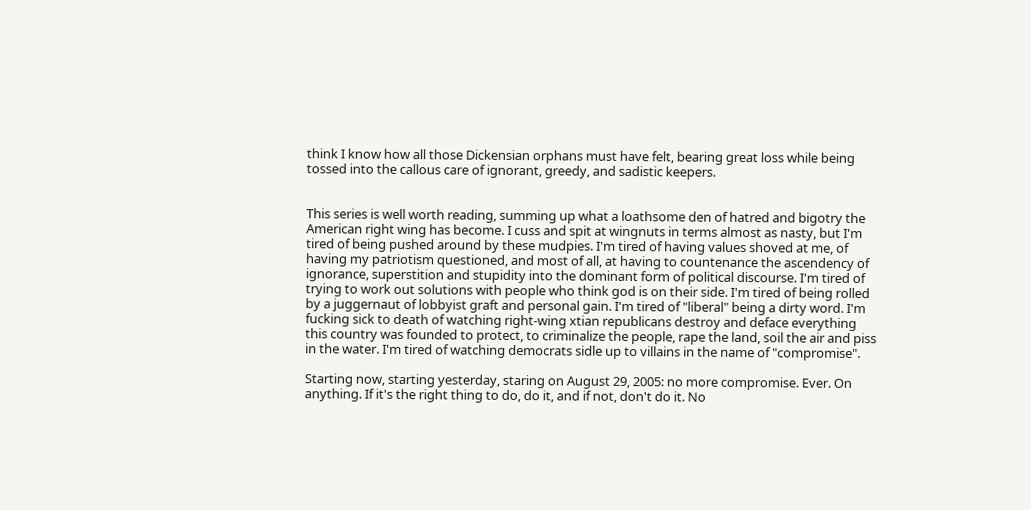think I know how all those Dickensian orphans must have felt, bearing great loss while being tossed into the callous care of ignorant, greedy, and sadistic keepers.


This series is well worth reading, summing up what a loathsome den of hatred and bigotry the American right wing has become. I cuss and spit at wingnuts in terms almost as nasty, but I'm tired of being pushed around by these mudpies. I'm tired of having values shoved at me, of having my patriotism questioned, and most of all, at having to countenance the ascendency of ignorance, superstition and stupidity into the dominant form of political discourse. I'm tired of trying to work out solutions with people who think god is on their side. I'm tired of being rolled by a juggernaut of lobbyist graft and personal gain. I'm tired of "liberal" being a dirty word. I'm fucking sick to death of watching right-wing xtian republicans destroy and deface everything this country was founded to protect, to criminalize the people, rape the land, soil the air and piss in the water. I'm tired of watching democrats sidle up to villains in the name of "compromise".

Starting now, starting yesterday, staring on August 29, 2005: no more compromise. Ever. On anything. If it's the right thing to do, do it, and if not, don't do it. No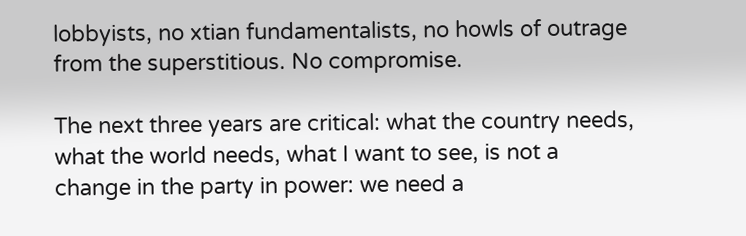lobbyists, no xtian fundamentalists, no howls of outrage from the superstitious. No compromise.

The next three years are critical: what the country needs, what the world needs, what I want to see, is not a change in the party in power: we need a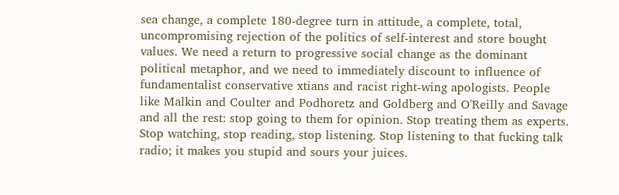sea change, a complete 180-degree turn in attitude, a complete, total, uncompromising rejection of the politics of self-interest and store bought values. We need a return to progressive social change as the dominant political metaphor, and we need to immediately discount to influence of fundamentalist conservative xtians and racist right-wing apologists. People like Malkin and Coulter and Podhoretz and Goldberg and O'Reilly and Savage and all the rest: stop going to them for opinion. Stop treating them as experts. Stop watching, stop reading, stop listening. Stop listening to that fucking talk radio; it makes you stupid and sours your juices.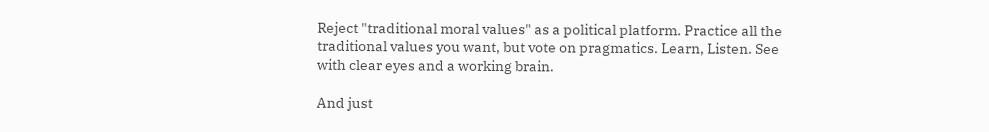Reject "traditional moral values" as a political platform. Practice all the traditional values you want, but vote on pragmatics. Learn, Listen. See with clear eyes and a working brain.

And just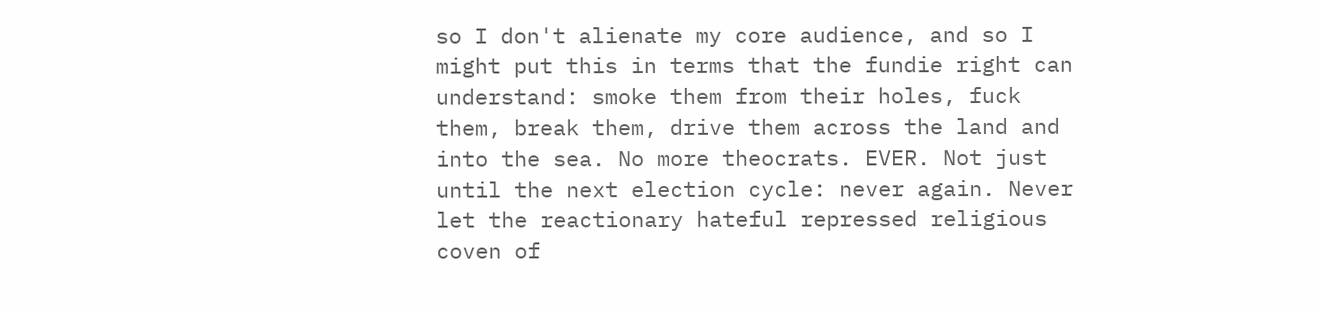so I don't alienate my core audience, and so I might put this in terms that the fundie right can understand: smoke them from their holes, fuck them, break them, drive them across the land and into the sea. No more theocrats. EVER. Not just until the next election cycle: never again. Never let the reactionary hateful repressed religious coven of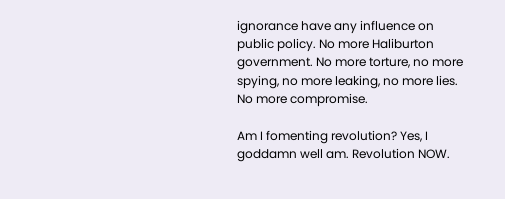ignorance have any influence on public policy. No more Haliburton government. No more torture, no more spying, no more leaking, no more lies. No more compromise.

Am I fomenting revolution? Yes, I goddamn well am. Revolution NOW.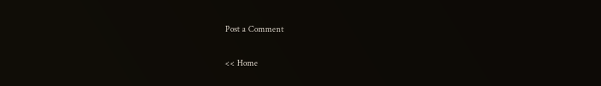Post a Comment

<< Home